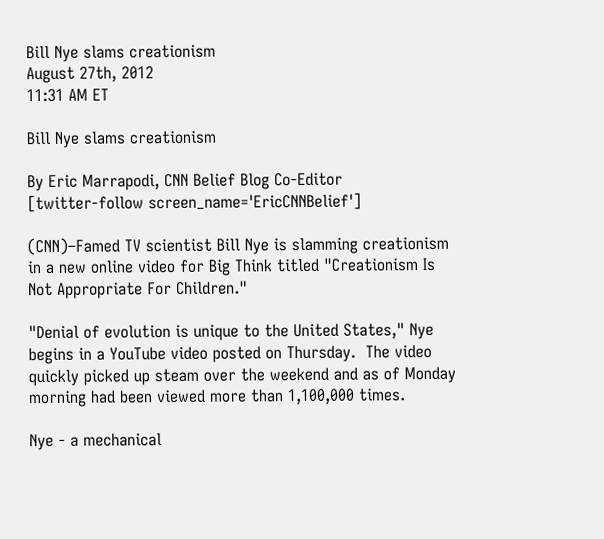Bill Nye slams creationism
August 27th, 2012
11:31 AM ET

Bill Nye slams creationism

By Eric Marrapodi, CNN Belief Blog Co-Editor
[twitter-follow screen_name='EricCNNBelief']

(CNN)–Famed TV scientist Bill Nye is slamming creationism in a new online video for Big Think titled "Creationism Is Not Appropriate For Children."

"Denial of evolution is unique to the United States," Nye begins in a YouTube video posted on Thursday.  The video quickly picked up steam over the weekend and as of Monday morning had been viewed more than 1,100,000 times.

Nye - a mechanical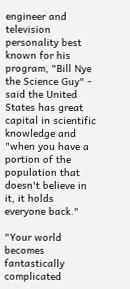engineer and television personality best known for his program, "Bill Nye the Science Guy" - said the United States has great capital in scientific knowledge and "when you have a portion of the population that doesn't believe in it, it holds everyone back."

"Your world becomes fantastically complicated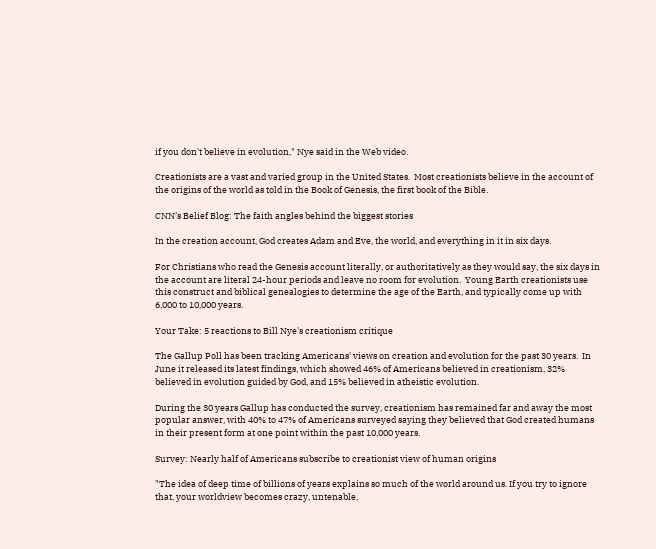if you don't believe in evolution," Nye said in the Web video.

Creationists are a vast and varied group in the United States.  Most creationists believe in the account of the origins of the world as told in the Book of Genesis, the first book of the Bible.

CNN’s Belief Blog: The faith angles behind the biggest stories

In the creation account, God creates Adam and Eve, the world, and everything in it in six days.

For Christians who read the Genesis account literally, or authoritatively as they would say, the six days in the account are literal 24-hour periods and leave no room for evolution.  Young Earth creationists use this construct and biblical genealogies to determine the age of the Earth, and typically come up with 6,000 to 10,000 years.

Your Take: 5 reactions to Bill Nye's creationism critique

The Gallup Poll has been tracking Americans' views on creation and evolution for the past 30 years.  In June it released its latest findings, which showed 46% of Americans believed in creationism, 32% believed in evolution guided by God, and 15% believed in atheistic evolution.

During the 30 years Gallup has conducted the survey, creationism has remained far and away the most popular answer, with 40% to 47% of Americans surveyed saying they believed that God created humans in their present form at one point within the past 10,000 years.

Survey: Nearly half of Americans subscribe to creationist view of human origins

"The idea of deep time of billions of years explains so much of the world around us. If you try to ignore that, your worldview becomes crazy, untenable,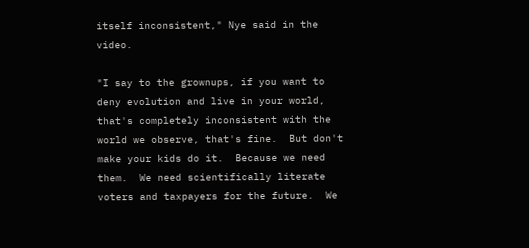itself inconsistent," Nye said in the video.

"I say to the grownups, if you want to deny evolution and live in your world, that's completely inconsistent with the world we observe, that's fine.  But don't make your kids do it.  Because we need them.  We need scientifically literate voters and taxpayers for the future.  We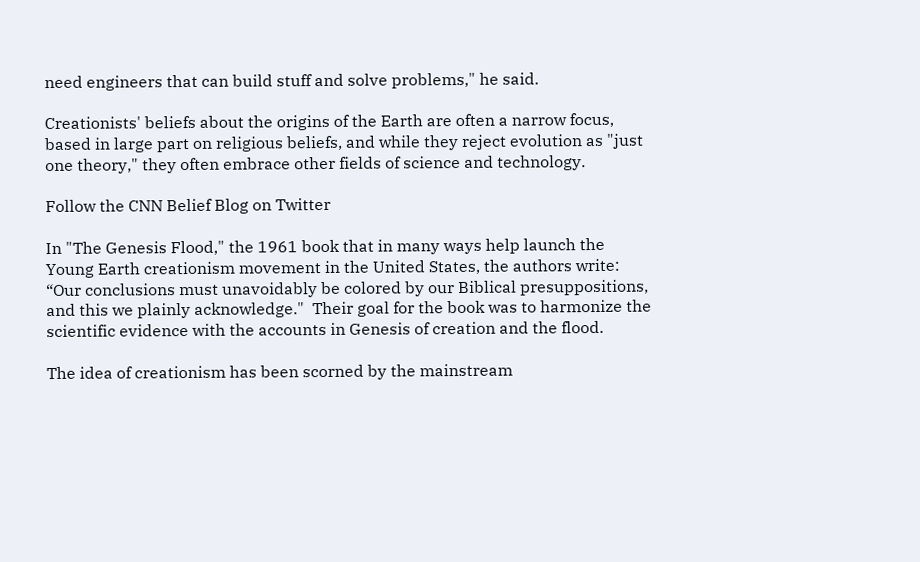need engineers that can build stuff and solve problems," he said.

Creationists' beliefs about the origins of the Earth are often a narrow focus, based in large part on religious beliefs, and while they reject evolution as "just one theory," they often embrace other fields of science and technology.

Follow the CNN Belief Blog on Twitter

In "The Genesis Flood," the 1961 book that in many ways help launch the Young Earth creationism movement in the United States, the authors write: “Our conclusions must unavoidably be colored by our Biblical presuppositions, and this we plainly acknowledge."  Their goal for the book was to harmonize the scientific evidence with the accounts in Genesis of creation and the flood.

The idea of creationism has been scorned by the mainstream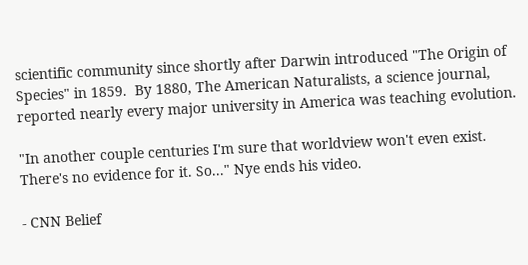scientific community since shortly after Darwin introduced "The Origin of Species" in 1859.  By 1880, The American Naturalists, a science journal, reported nearly every major university in America was teaching evolution.

"In another couple centuries I'm sure that worldview won't even exist.  There's no evidence for it. So..." Nye ends his video.

- CNN Belief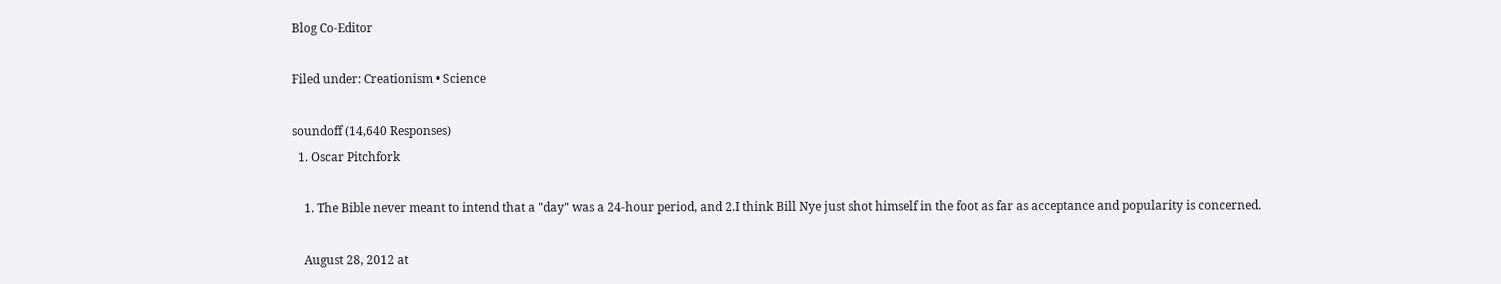Blog Co-Editor

Filed under: Creationism • Science

soundoff (14,640 Responses)
  1. Oscar Pitchfork

    1. The Bible never meant to intend that a "day" was a 24-hour period, and 2.I think Bill Nye just shot himself in the foot as far as acceptance and popularity is concerned.

    August 28, 2012 at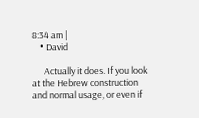8:34 am |
    • David

      Actually it does. If you look at the Hebrew construction and normal usage, or even if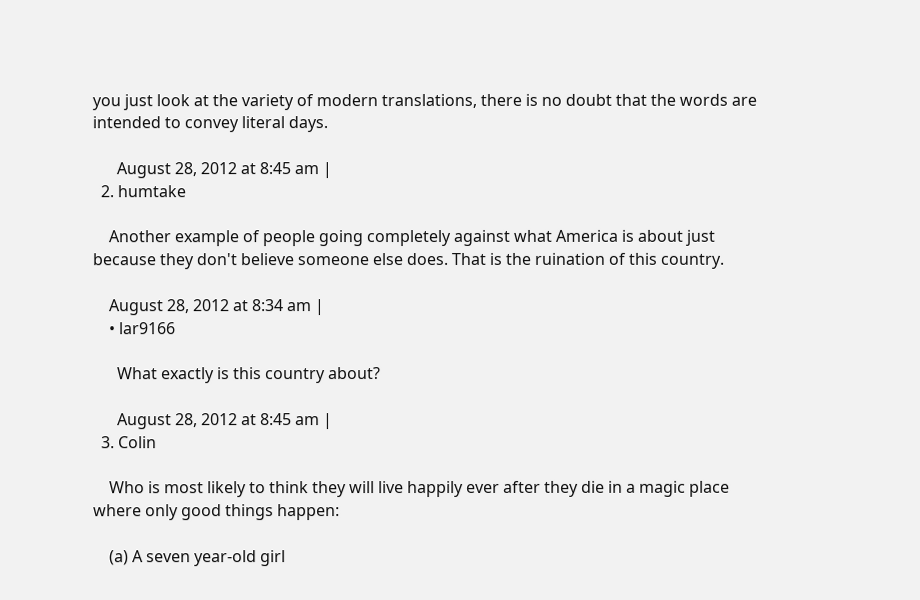you just look at the variety of modern translations, there is no doubt that the words are intended to convey literal days.

      August 28, 2012 at 8:45 am |
  2. humtake

    Another example of people going completely against what America is about just because they don't believe someone else does. That is the ruination of this country.

    August 28, 2012 at 8:34 am |
    • lar9166

      What exactly is this country about?

      August 28, 2012 at 8:45 am |
  3. Colin

    Who is most likely to think they will live happily ever after they die in a magic place where only good things happen:

    (a) A seven year-old girl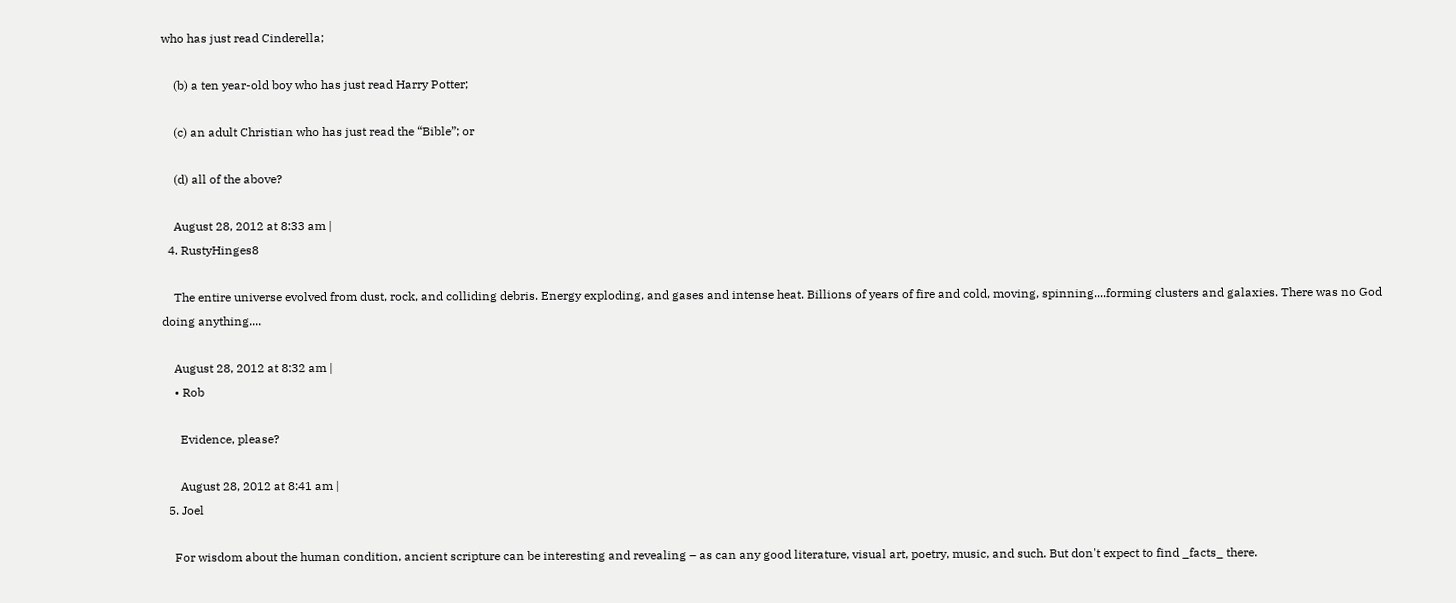who has just read Cinderella;

    (b) a ten year-old boy who has just read Harry Potter;

    (c) an adult Christian who has just read the “Bible”; or

    (d) all of the above?

    August 28, 2012 at 8:33 am |
  4. RustyHinges8

    The entire universe evolved from dust, rock, and colliding debris. Energy exploding, and gases and intense heat. Billions of years of fire and cold, moving, spinning....forming clusters and galaxies. There was no God doing anything....

    August 28, 2012 at 8:32 am |
    • Rob

      Evidence, please?

      August 28, 2012 at 8:41 am |
  5. Joel

    For wisdom about the human condition, ancient scripture can be interesting and revealing – as can any good literature, visual art, poetry, music, and such. But don't expect to find _facts_ there.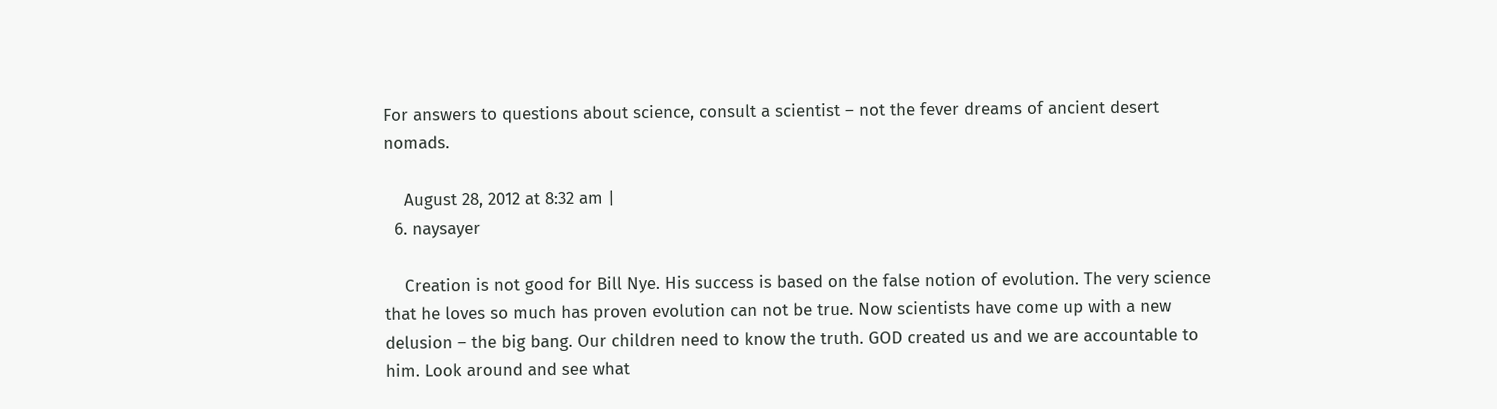For answers to questions about science, consult a scientist – not the fever dreams of ancient desert nomads.

    August 28, 2012 at 8:32 am |
  6. naysayer

    Creation is not good for Bill Nye. His success is based on the false notion of evolution. The very science that he loves so much has proven evolution can not be true. Now scientists have come up with a new delusion – the big bang. Our children need to know the truth. GOD created us and we are accountable to him. Look around and see what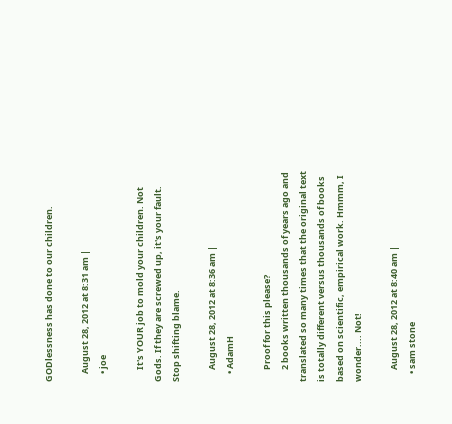GODlessness has done to our children.

    August 28, 2012 at 8:31 am |
    • joe

      It's YOUR job to mold your children. Not Gods. If they are screwed up, it's your fault. Stop shifting blame.

      August 28, 2012 at 8:36 am |
    • AdamH

      Proof for this please?
      2 books written thousands of years ago and translated so many times that the original text is totally different versus thousands of books based on scientific, empirical work. Hmmm, I wonder.... Not!

      August 28, 2012 at 8:40 am |
    • sam stone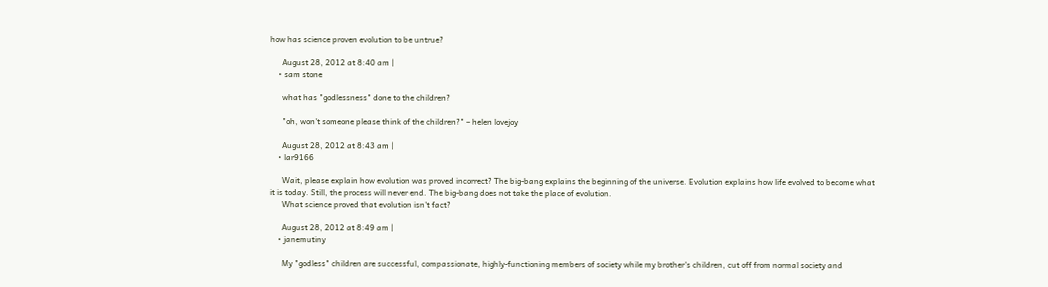how has science proven evolution to be untrue?

      August 28, 2012 at 8:40 am |
    • sam stone

      what has "godlessness" done to the children?

      "oh, won't someone please think of the children?" – helen lovejoy

      August 28, 2012 at 8:43 am |
    • lar9166

      Wait, please explain how evolution was proved incorrect? The big-bang explains the beginning of the universe. Evolution explains how life evolved to become what it is today. Still, the process will never end. The big-bang does not take the place of evolution.
      What science proved that evolution isn't fact?

      August 28, 2012 at 8:49 am |
    • janemutiny

      My "godless" children are successful, compassionate, highly-functioning members of society while my brother's children, cut off from normal society and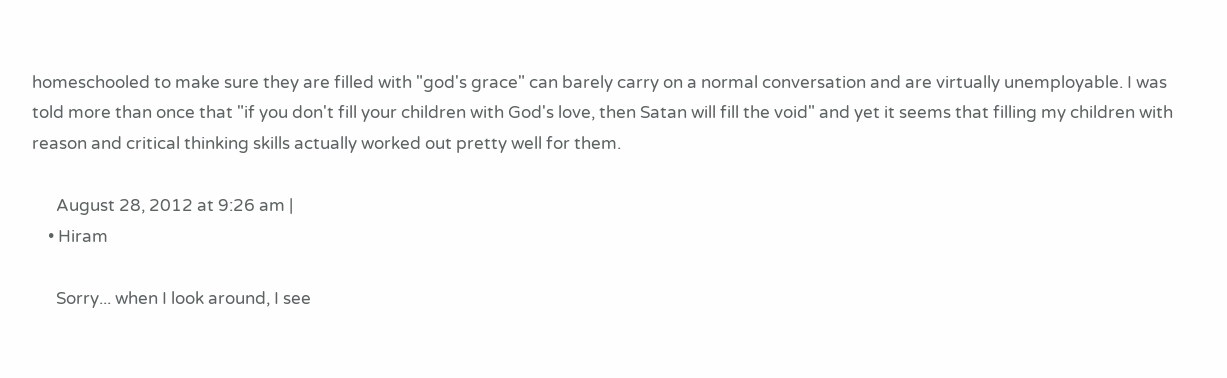homeschooled to make sure they are filled with "god's grace" can barely carry on a normal conversation and are virtually unemployable. I was told more than once that "if you don't fill your children with God's love, then Satan will fill the void" and yet it seems that filling my children with reason and critical thinking skills actually worked out pretty well for them.

      August 28, 2012 at 9:26 am |
    • Hiram

      Sorry... when I look around, I see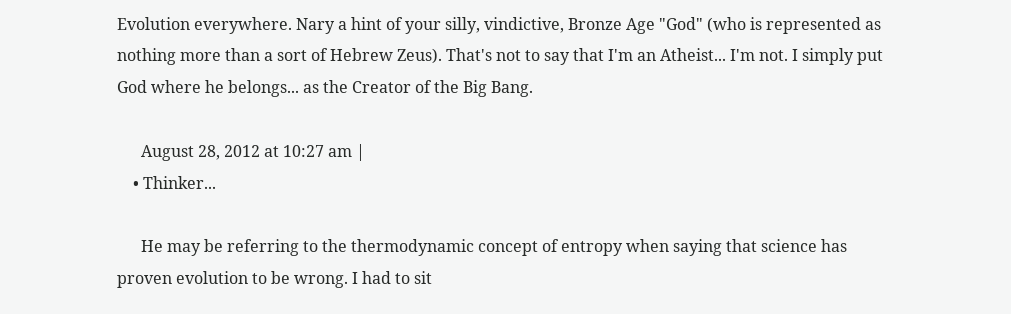Evolution everywhere. Nary a hint of your silly, vindictive, Bronze Age "God" (who is represented as nothing more than a sort of Hebrew Zeus). That's not to say that I'm an Atheist... I'm not. I simply put God where he belongs... as the Creator of the Big Bang.

      August 28, 2012 at 10:27 am |
    • Thinker...

      He may be referring to the thermodynamic concept of entropy when saying that science has proven evolution to be wrong. I had to sit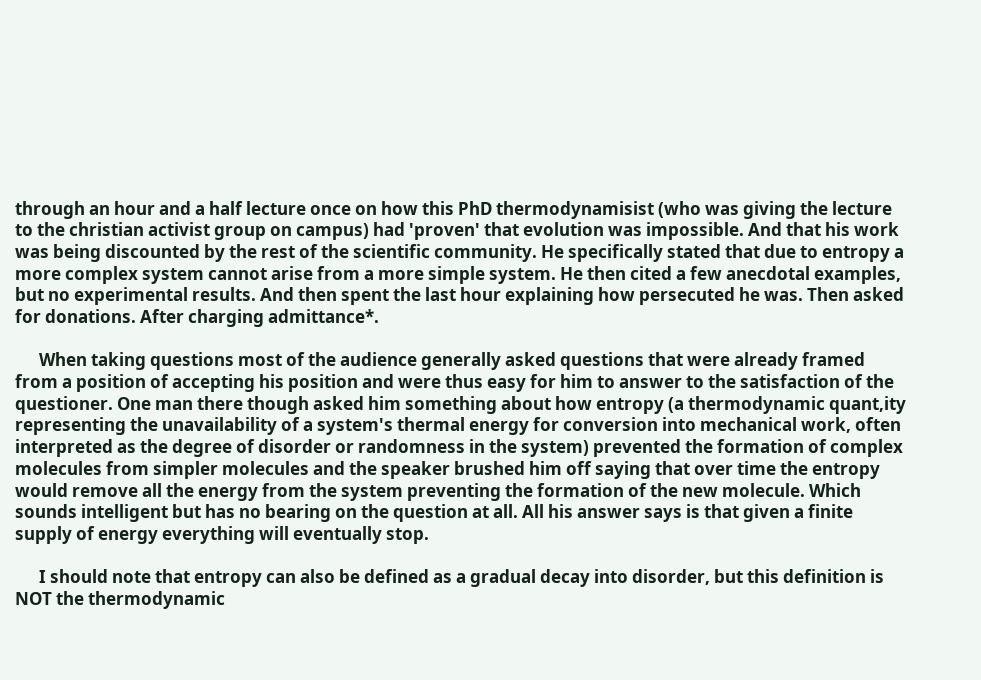through an hour and a half lecture once on how this PhD thermodynamisist (who was giving the lecture to the christian activist group on campus) had 'proven' that evolution was impossible. And that his work was being discounted by the rest of the scientific community. He specifically stated that due to entropy a more complex system cannot arise from a more simple system. He then cited a few anecdotal examples, but no experimental results. And then spent the last hour explaining how persecuted he was. Then asked for donations. After charging admittance*.

      When taking questions most of the audience generally asked questions that were already framed from a position of accepting his position and were thus easy for him to answer to the satisfaction of the questioner. One man there though asked him something about how entropy (a thermodynamic quant,ity representing the unavailability of a system's thermal energy for conversion into mechanical work, often interpreted as the degree of disorder or randomness in the system) prevented the formation of complex molecules from simpler molecules and the speaker brushed him off saying that over time the entropy would remove all the energy from the system preventing the formation of the new molecule. Which sounds intelligent but has no bearing on the question at all. All his answer says is that given a finite supply of energy everything will eventually stop.

      I should note that entropy can also be defined as a gradual decay into disorder, but this definition is NOT the thermodynamic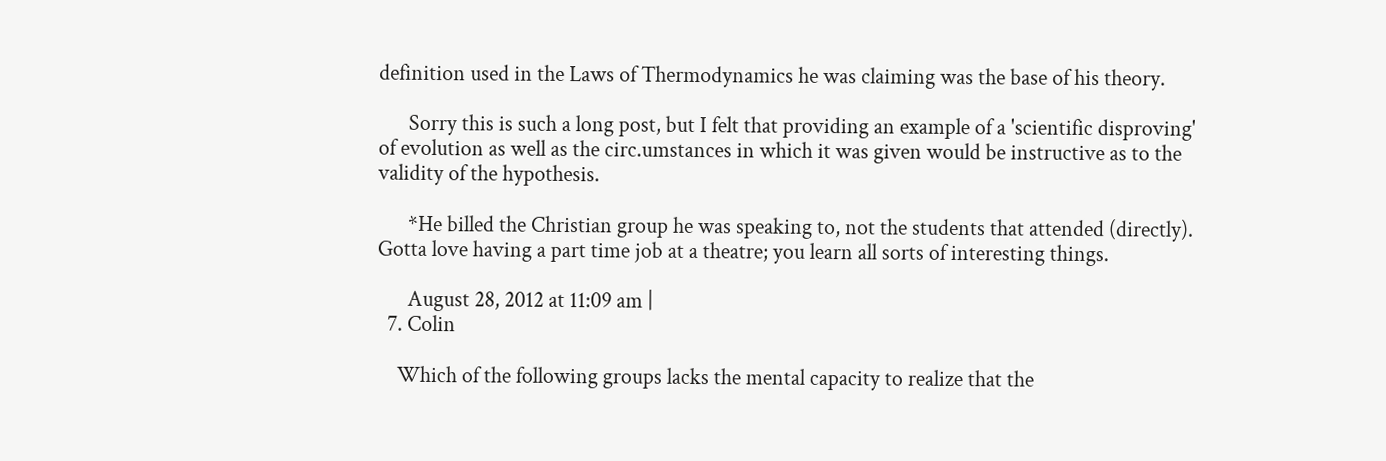definition used in the Laws of Thermodynamics he was claiming was the base of his theory.

      Sorry this is such a long post, but I felt that providing an example of a 'scientific disproving' of evolution as well as the circ.umstances in which it was given would be instructive as to the validity of the hypothesis.

      *He billed the Christian group he was speaking to, not the students that attended (directly). Gotta love having a part time job at a theatre; you learn all sorts of interesting things.

      August 28, 2012 at 11:09 am |
  7. Colin

    Which of the following groups lacks the mental capacity to realize that the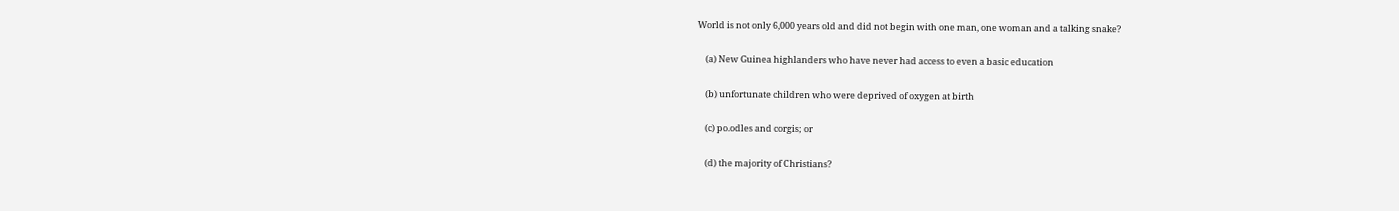World is not only 6,000 years old and did not begin with one man, one woman and a talking snake?

    (a) New Guinea highlanders who have never had access to even a basic education

    (b) unfortunate children who were deprived of oxygen at birth

    (c) po.odles and corgis; or

    (d) the majority of Christians?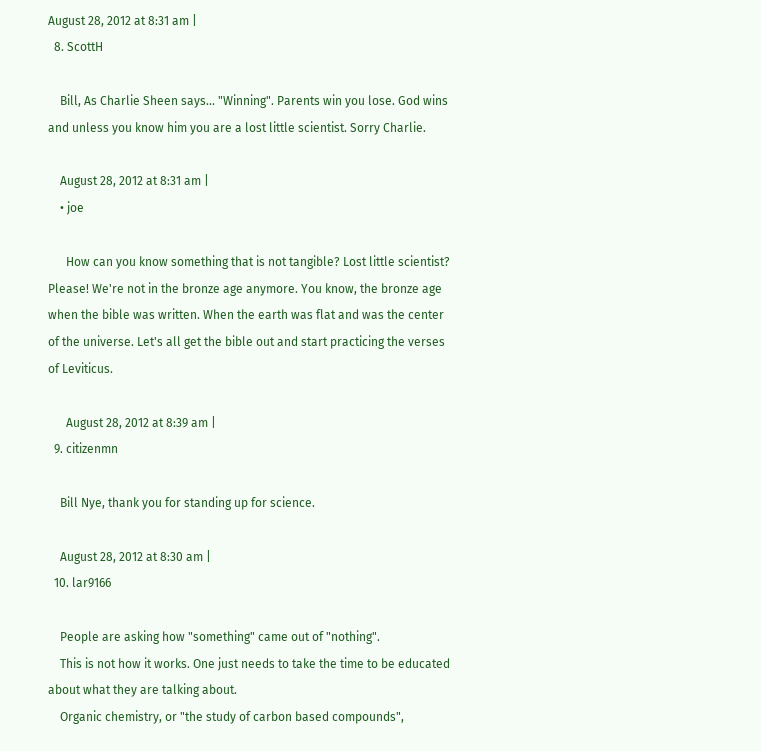August 28, 2012 at 8:31 am |
  8. ScottH

    Bill, As Charlie Sheen says... "Winning". Parents win you lose. God wins and unless you know him you are a lost little scientist. Sorry Charlie.

    August 28, 2012 at 8:31 am |
    • joe

      How can you know something that is not tangible? Lost little scientist? Please! We're not in the bronze age anymore. You know, the bronze age when the bible was written. When the earth was flat and was the center of the universe. Let's all get the bible out and start practicing the verses of Leviticus.

      August 28, 2012 at 8:39 am |
  9. citizenmn

    Bill Nye, thank you for standing up for science.

    August 28, 2012 at 8:30 am |
  10. lar9166

    People are asking how "something" came out of "nothing".
    This is not how it works. One just needs to take the time to be educated about what they are talking about.
    Organic chemistry, or "the study of carbon based compounds",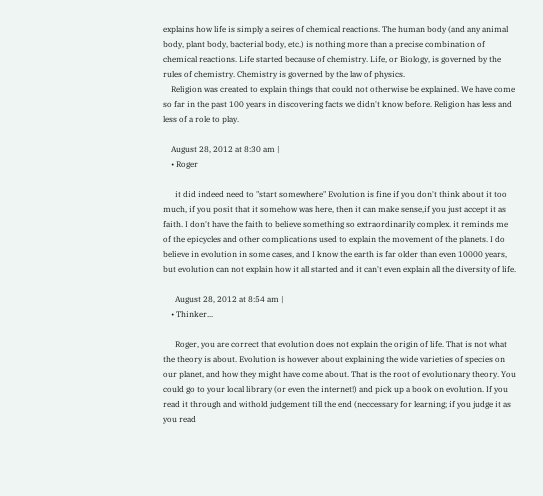explains how life is simply a seires of chemical reactions. The human body (and any animal body, plant body, bacterial body, etc.) is nothing more than a precise combination of chemical reactions. Life started because of chemistry. Life, or Biology, is governed by the rules of chemistry. Chemistry is governed by the law of physics.
    Religion was created to explain things that could not otherwise be explained. We have come so far in the past 100 years in discovering facts we didn't know before. Religion has less and less of a role to play.

    August 28, 2012 at 8:30 am |
    • Roger

      it did indeed need to "start somewhere" Evolution is fine if you don't think about it too much, if you posit that it somehow was here, then it can make sense,if you just accept it as faith. I don't have the faith to believe something so extraordinarily complex. it reminds me of the epicycles and other complications used to explain the movement of the planets. I do believe in evolution in some cases, and I know the earth is far older than even 10000 years, but evolution can not explain how it all started and it can't even explain all the diversity of life.

      August 28, 2012 at 8:54 am |
    • Thinker...

      Roger, you are correct that evolution does not explain the origin of life. That is not what the theory is about. Evolution is however about explaining the wide varieties of species on our planet, and how they might have come about. That is the root of evolutionary theory. You could go to your local library (or even the internet!) and pick up a book on evolution. If you read it through and withold judgement till the end (neccessary for learning; if you judge it as you read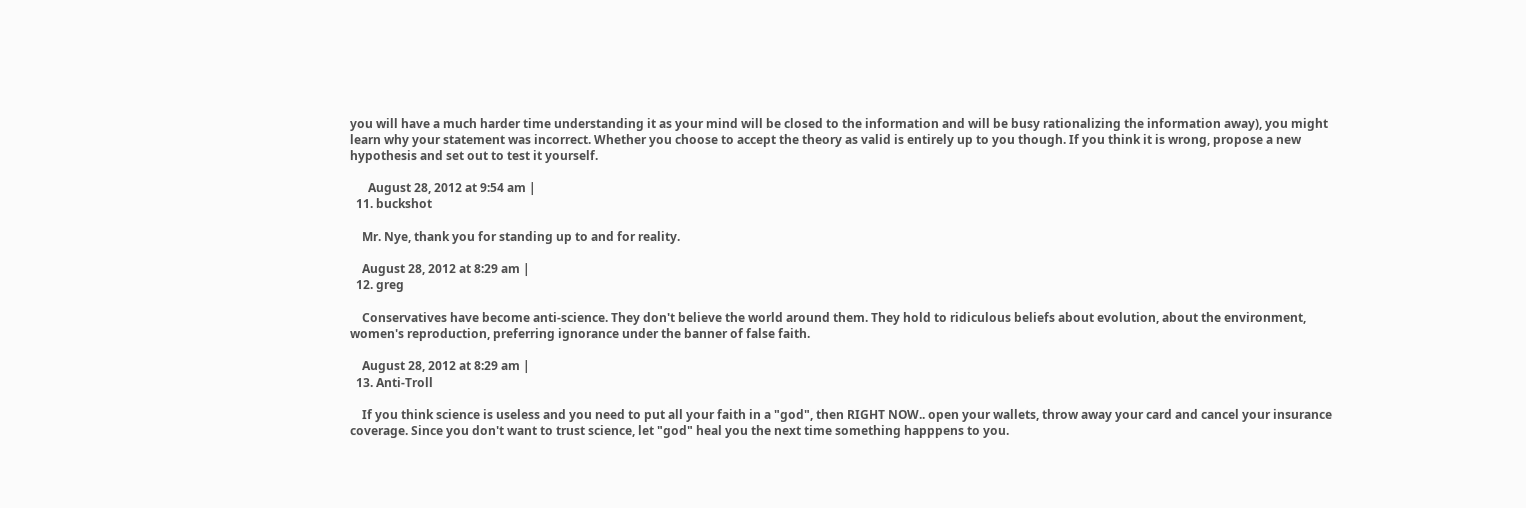you will have a much harder time understanding it as your mind will be closed to the information and will be busy rationalizing the information away), you might learn why your statement was incorrect. Whether you choose to accept the theory as valid is entirely up to you though. If you think it is wrong, propose a new hypothesis and set out to test it yourself.

      August 28, 2012 at 9:54 am |
  11. buckshot

    Mr. Nye, thank you for standing up to and for reality.

    August 28, 2012 at 8:29 am |
  12. greg

    Conservatives have become anti-science. They don't believe the world around them. They hold to ridiculous beliefs about evolution, about the environment, women's reproduction, preferring ignorance under the banner of false faith.

    August 28, 2012 at 8:29 am |
  13. Anti-Troll

    If you think science is useless and you need to put all your faith in a "god", then RIGHT NOW.. open your wallets, throw away your card and cancel your insurance coverage. Since you don't want to trust science, let "god" heal you the next time something happpens to you.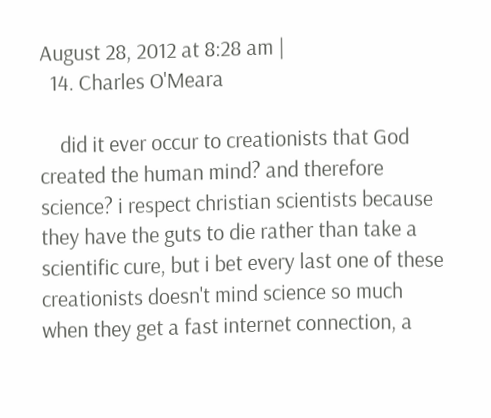August 28, 2012 at 8:28 am |
  14. Charles O'Meara

    did it ever occur to creationists that God created the human mind? and therefore science? i respect christian scientists because they have the guts to die rather than take a scientific cure, but i bet every last one of these creationists doesn't mind science so much when they get a fast internet connection, a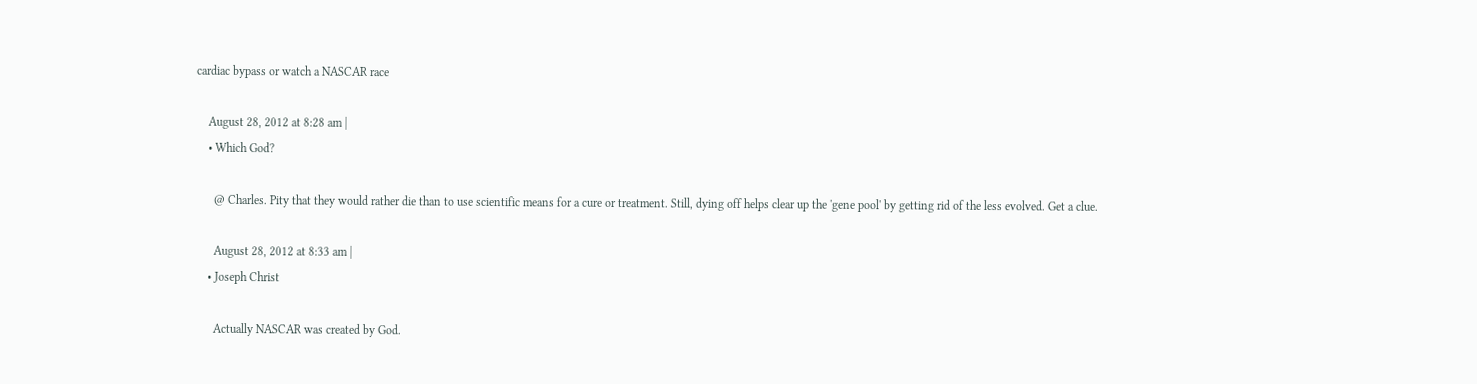cardiac bypass or watch a NASCAR race

    August 28, 2012 at 8:28 am |
    • Which God?

      @ Charles. Pity that they would rather die than to use scientific means for a cure or treatment. Still, dying off helps clear up the 'gene pool' by getting rid of the less evolved. Get a clue.

      August 28, 2012 at 8:33 am |
    • Joseph Christ

      Actually NASCAR was created by God.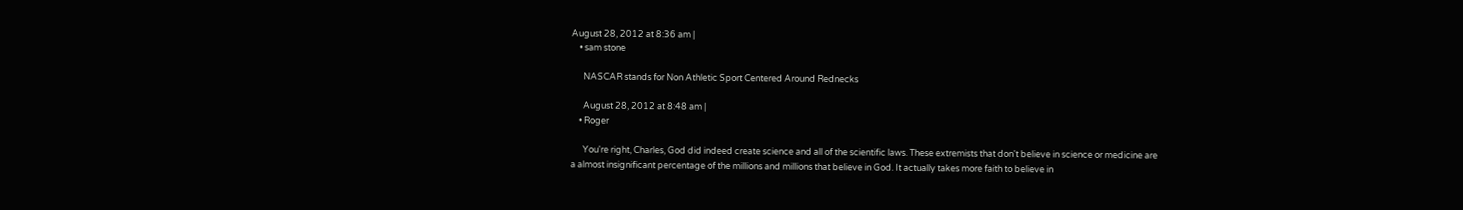August 28, 2012 at 8:36 am |
    • sam stone

      NASCAR stands for Non Athletic Sport Centered Around Rednecks

      August 28, 2012 at 8:48 am |
    • Roger

      You're right, Charles, God did indeed create science and all of the scientific laws. These extremists that don't believe in science or medicine are a almost insignificant percentage of the millions and millions that believe in God. It actually takes more faith to believe in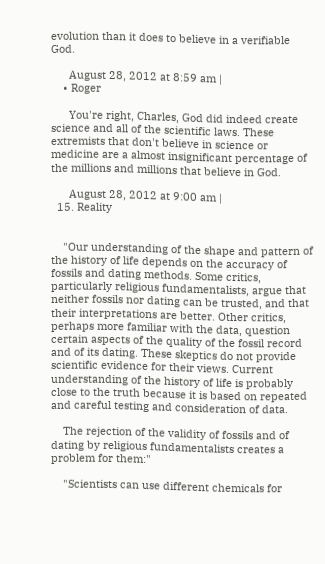evolution than it does to believe in a verifiable God.

      August 28, 2012 at 8:59 am |
    • Roger

      You're right, Charles, God did indeed create science and all of the scientific laws. These extremists that don't believe in science or medicine are a almost insignificant percentage of the millions and millions that believe in God.

      August 28, 2012 at 9:00 am |
  15. Reality


    "Our understanding of the shape and pattern of the history of life depends on the accuracy of fossils and dating methods. Some critics, particularly religious fundamentalists, argue that neither fossils nor dating can be trusted, and that their interpretations are better. Other critics, perhaps more familiar with the data, question certain aspects of the quality of the fossil record and of its dating. These skeptics do not provide scientific evidence for their views. Current understanding of the history of life is probably close to the truth because it is based on repeated and careful testing and consideration of data.

    The rejection of the validity of fossils and of dating by religious fundamentalists creates a problem for them:"

    "Scientists can use different chemicals for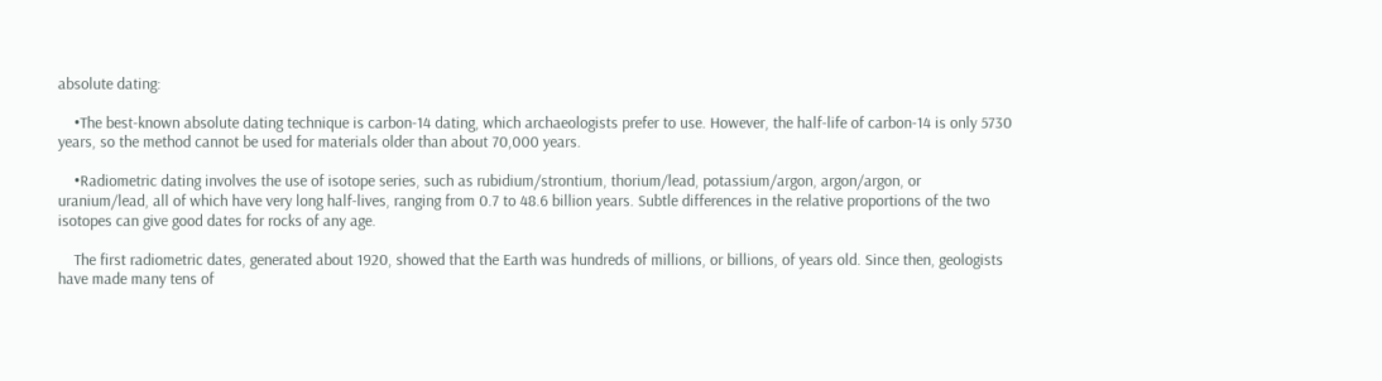absolute dating:

    •The best-known absolute dating technique is carbon-14 dating, which archaeologists prefer to use. However, the half-life of carbon-14 is only 5730 years, so the method cannot be used for materials older than about 70,000 years.

    •Radiometric dating involves the use of isotope series, such as rubidium/strontium, thorium/lead, potassium/argon, argon/argon, or uranium/lead, all of which have very long half-lives, ranging from 0.7 to 48.6 billion years. Subtle differences in the relative proportions of the two isotopes can give good dates for rocks of any age.

    The first radiometric dates, generated about 1920, showed that the Earth was hundreds of millions, or billions, of years old. Since then, geologists have made many tens of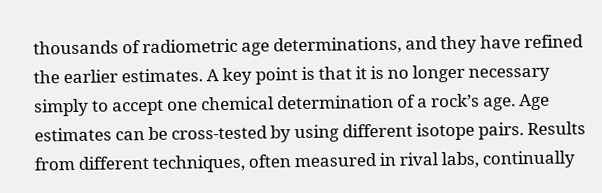thousands of radiometric age determinations, and they have refined the earlier estimates. A key point is that it is no longer necessary simply to accept one chemical determination of a rock’s age. Age estimates can be cross-tested by using different isotope pairs. Results from different techniques, often measured in rival labs, continually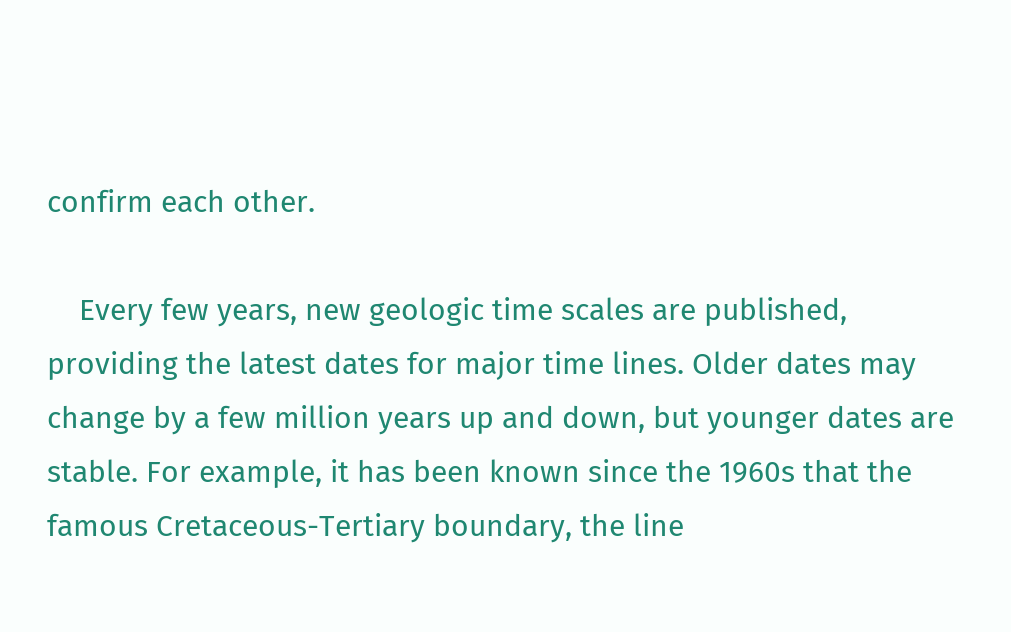confirm each other.

    Every few years, new geologic time scales are published, providing the latest dates for major time lines. Older dates may change by a few million years up and down, but younger dates are stable. For example, it has been known since the 1960s that the famous Cretaceous-Tertiary boundary, the line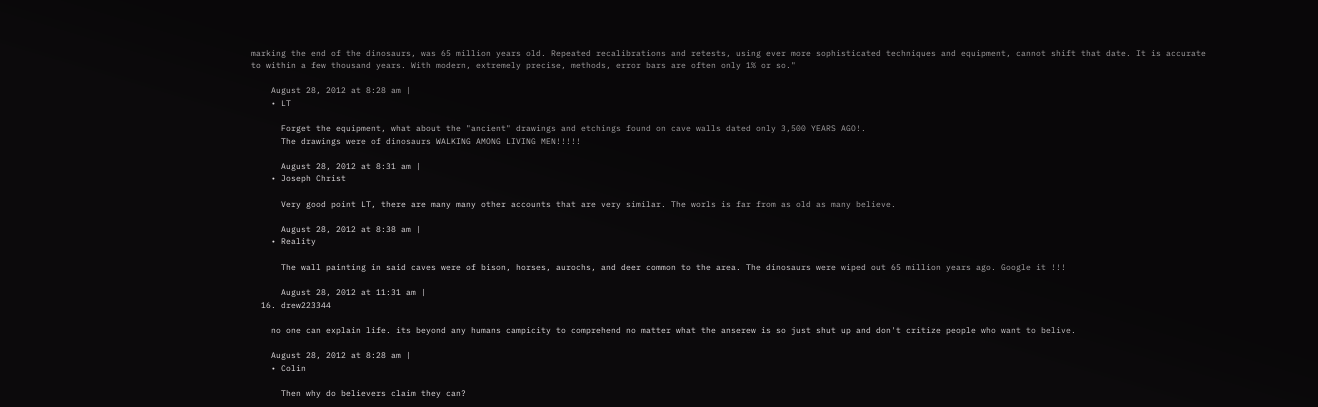marking the end of the dinosaurs, was 65 million years old. Repeated recalibrations and retests, using ever more sophisticated techniques and equipment, cannot shift that date. It is accurate to within a few thousand years. With modern, extremely precise, methods, error bars are often only 1% or so."

    August 28, 2012 at 8:28 am |
    • LT

      Forget the equipment, what about the "ancient" drawings and etchings found on cave walls dated only 3,500 YEARS AGO!.
      The drawings were of dinosaurs WALKING AMONG LIVING MEN!!!!!

      August 28, 2012 at 8:31 am |
    • Joseph Christ

      Very good point LT, there are many many other accounts that are very similar. The worls is far from as old as many believe.

      August 28, 2012 at 8:38 am |
    • Reality

      The wall painting in said caves were of bison, horses, aurochs, and deer common to the area. The dinosaurs were wiped out 65 million years ago. Google it !!!

      August 28, 2012 at 11:31 am |
  16. drew223344

    no one can explain life. its beyond any humans campicity to comprehend no matter what the anserew is so just shut up and don't critize people who want to belive.

    August 28, 2012 at 8:28 am |
    • Colin

      Then why do believers claim they can?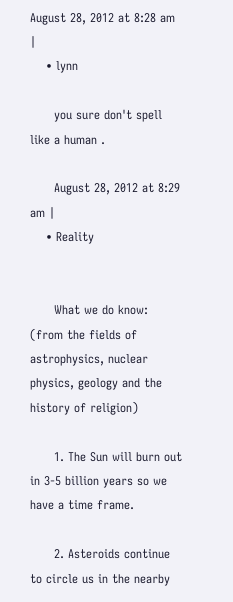August 28, 2012 at 8:28 am |
    • lynn

      you sure don't spell like a human .

      August 28, 2012 at 8:29 am |
    • Reality


      What we do know: (from the fields of astrophysics, nuclear physics, geology and the history of religion)

      1. The Sun will burn out in 3-5 billion years so we have a time frame.

      2. Asteroids continue to circle us in the nearby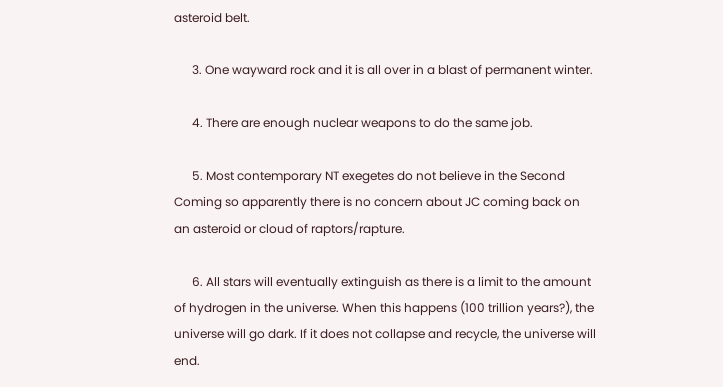asteroid belt.

      3. One wayward rock and it is all over in a blast of permanent winter.

      4. There are enough nuclear weapons to do the same job.

      5. Most contemporary NT exegetes do not believe in the Second Coming so apparently there is no concern about JC coming back on an asteroid or cloud of raptors/rapture.

      6. All stars will eventually extinguish as there is a limit to the amount of hydrogen in the universe. When this happens (100 trillion years?), the universe will go dark. If it does not collapse and recycle, the universe will end.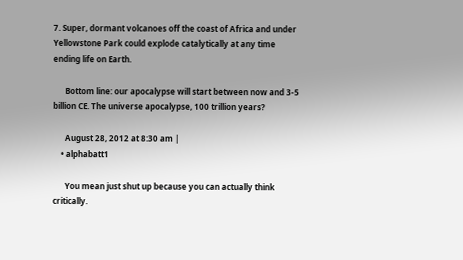7. Super, dormant volcanoes off the coast of Africa and under Yellowstone Park could explode catalytically at any time ending life on Earth.

      Bottom line: our apocalypse will start between now and 3-5 billion CE. The universe apocalypse, 100 trillion years?

      August 28, 2012 at 8:30 am |
    • alphabatt1

      You mean just shut up because you can actually think critically.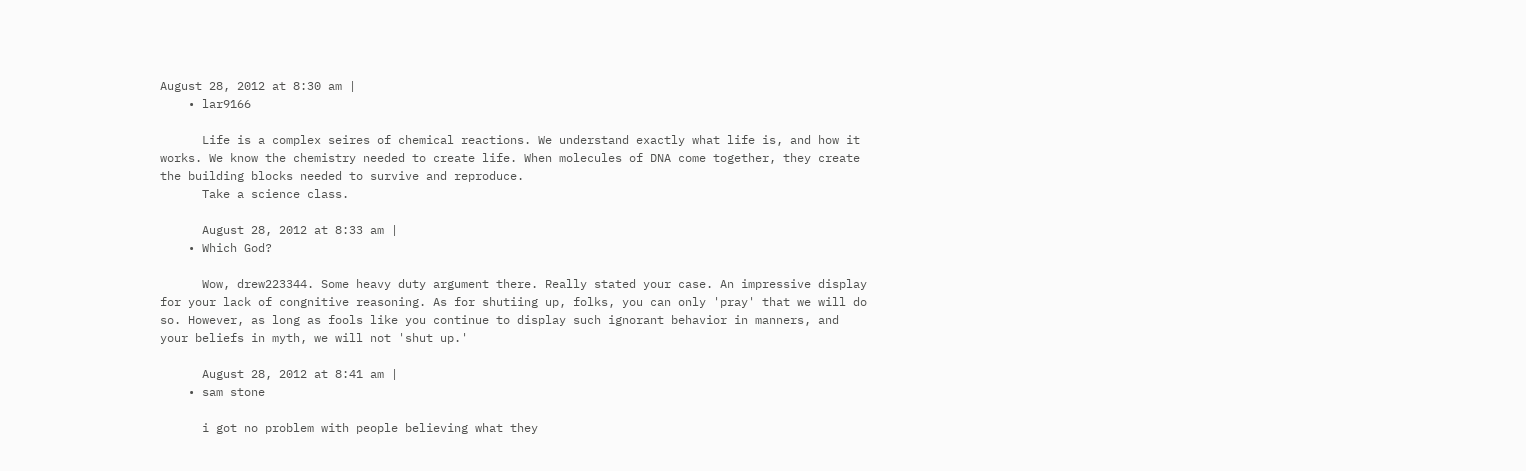August 28, 2012 at 8:30 am |
    • lar9166

      Life is a complex seires of chemical reactions. We understand exactly what life is, and how it works. We know the chemistry needed to create life. When molecules of DNA come together, they create the building blocks needed to survive and reproduce.
      Take a science class.

      August 28, 2012 at 8:33 am |
    • Which God?

      Wow, drew223344. Some heavy duty argument there. Really stated your case. An impressive display for your lack of congnitive reasoning. As for shutiing up, folks, you can only 'pray' that we will do so. However, as long as fools like you continue to display such ignorant behavior in manners, and your beliefs in myth, we will not 'shut up.'

      August 28, 2012 at 8:41 am |
    • sam stone

      i got no problem with people believing what they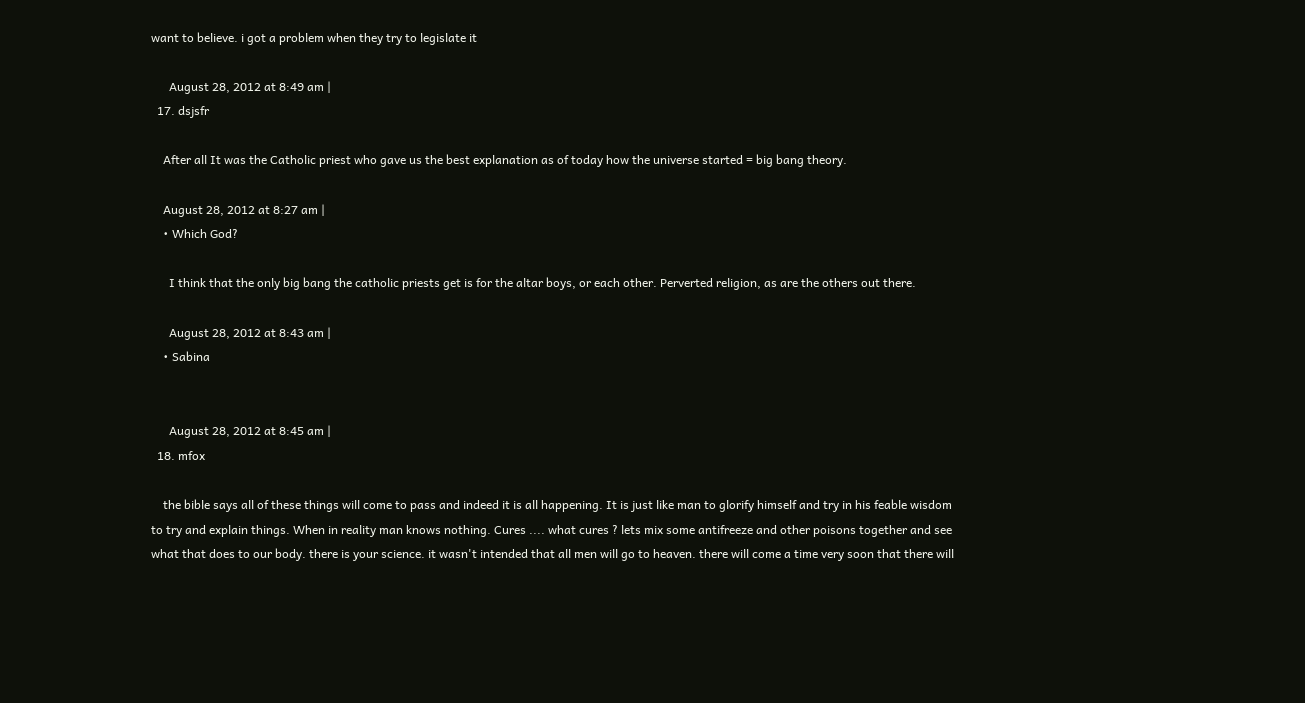want to believe. i got a problem when they try to legislate it

      August 28, 2012 at 8:49 am |
  17. dsjsfr

    After all It was the Catholic priest who gave us the best explanation as of today how the universe started = big bang theory.

    August 28, 2012 at 8:27 am |
    • Which God?

      I think that the only big bang the catholic priests get is for the altar boys, or each other. Perverted religion, as are the others out there.

      August 28, 2012 at 8:43 am |
    • Sabina


      August 28, 2012 at 8:45 am |
  18. mfox

    the bible says all of these things will come to pass and indeed it is all happening. It is just like man to glorify himself and try in his feable wisdom to try and explain things. When in reality man knows nothing. Cures .... what cures ? lets mix some antifreeze and other poisons together and see what that does to our body. there is your science. it wasn't intended that all men will go to heaven. there will come a time very soon that there will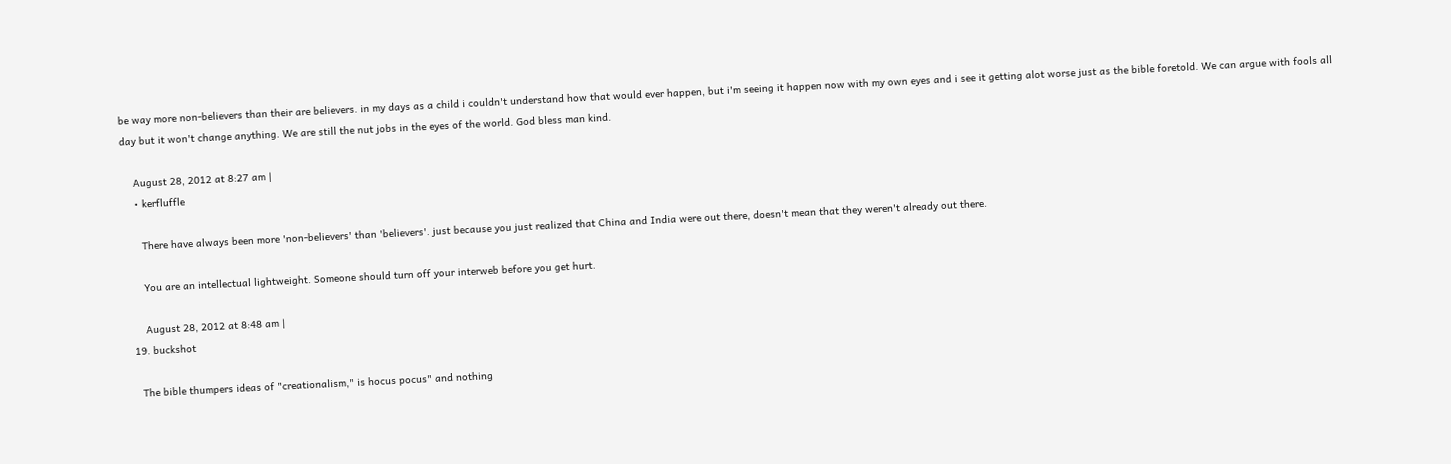be way more non-believers than their are believers. in my days as a child i couldn't understand how that would ever happen, but i'm seeing it happen now with my own eyes and i see it getting alot worse just as the bible foretold. We can argue with fools all day but it won't change anything. We are still the nut jobs in the eyes of the world. God bless man kind.

    August 28, 2012 at 8:27 am |
    • kerfluffle

      There have always been more 'non-believers' than 'believers'. just because you just realized that China and India were out there, doesn't mean that they weren't already out there.

      You are an intellectual lightweight. Someone should turn off your interweb before you get hurt.

      August 28, 2012 at 8:48 am |
  19. buckshot

    The bible thumpers ideas of "creationalism," is hocus pocus" and nothing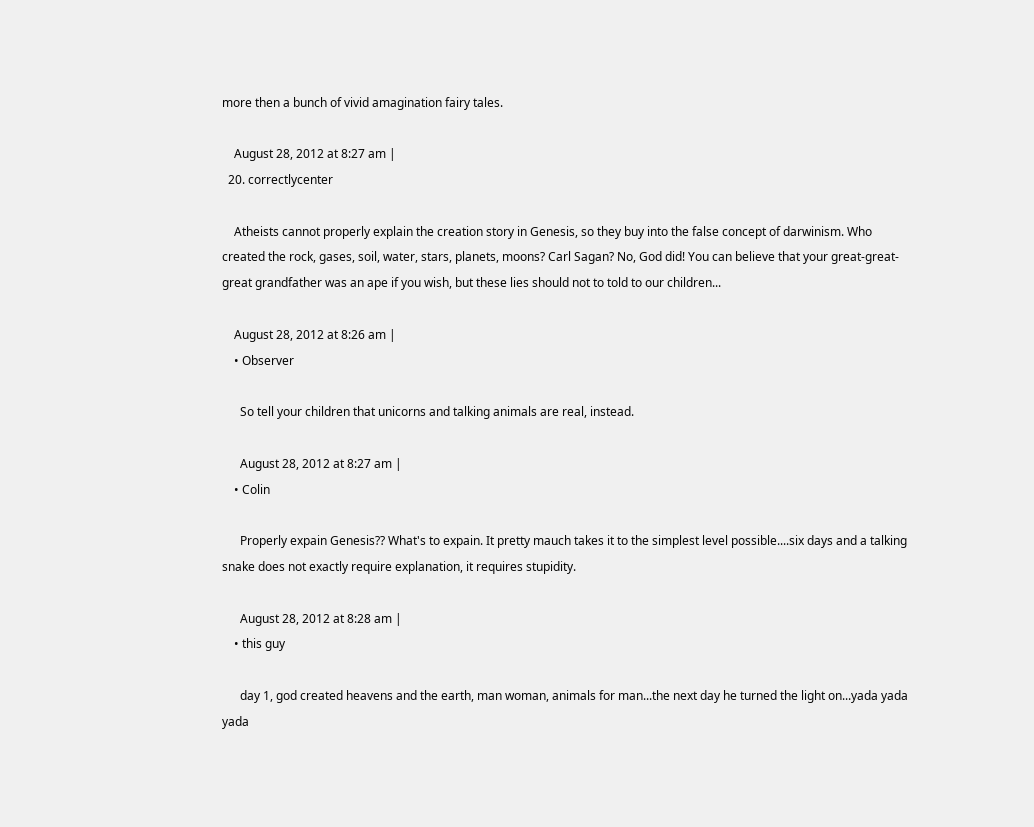more then a bunch of vivid amagination fairy tales.

    August 28, 2012 at 8:27 am |
  20. correctlycenter

    Atheists cannot properly explain the creation story in Genesis, so they buy into the false concept of darwinism. Who created the rock, gases, soil, water, stars, planets, moons? Carl Sagan? No, God did! You can believe that your great-great-great grandfather was an ape if you wish, but these lies should not to told to our children...

    August 28, 2012 at 8:26 am |
    • Observer

      So tell your children that unicorns and talking animals are real, instead.

      August 28, 2012 at 8:27 am |
    • Colin

      Properly expain Genesis?? What's to expain. It pretty mauch takes it to the simplest level possible....six days and a talking snake does not exactly require explanation, it requires stupidity.

      August 28, 2012 at 8:28 am |
    • this guy

      day 1, god created heavens and the earth, man woman, animals for man...the next day he turned the light on...yada yada yada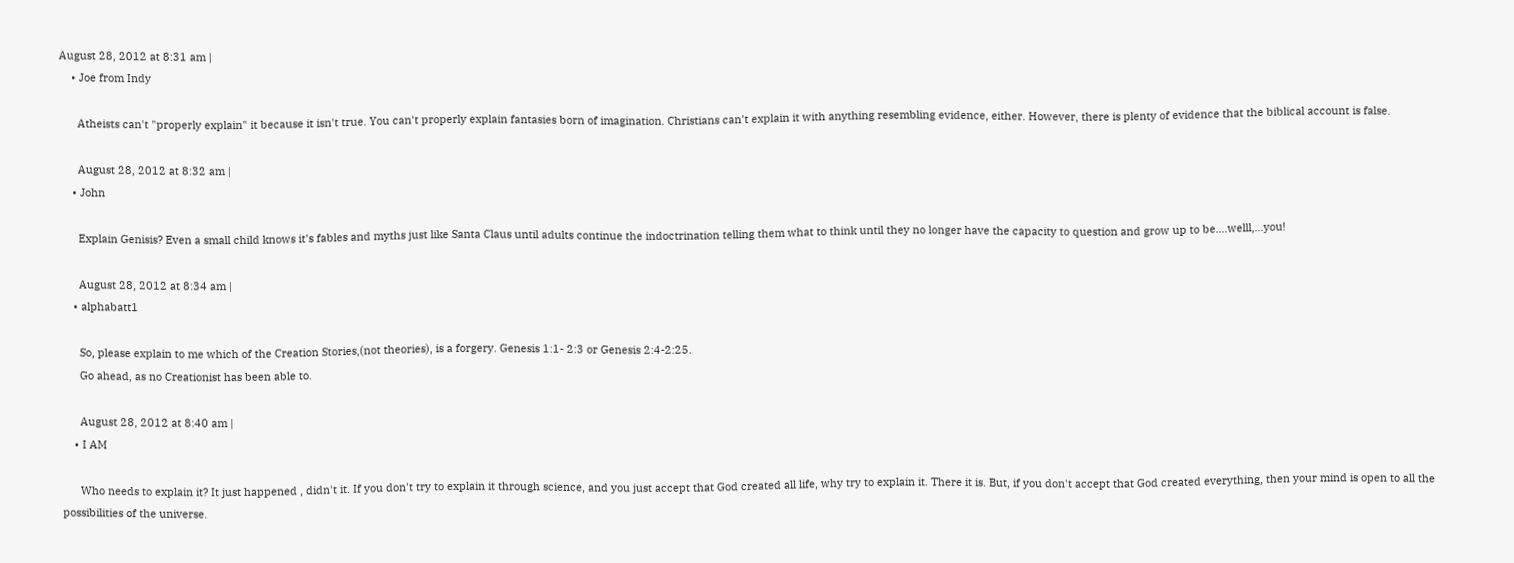August 28, 2012 at 8:31 am |
    • Joe from Indy

      Atheists can't "properly explain" it because it isn't true. You can't properly explain fantasies born of imagination. Christians can't explain it with anything resembling evidence, either. However, there is plenty of evidence that the biblical account is false.

      August 28, 2012 at 8:32 am |
    • John

      Explain Genisis? Even a small child knows it's fables and myths just like Santa Claus until adults continue the indoctrination telling them what to think until they no longer have the capacity to question and grow up to be....welll,...you!

      August 28, 2012 at 8:34 am |
    • alphabatt1

      So, please explain to me which of the Creation Stories,(not theories), is a forgery. Genesis 1:1- 2:3 or Genesis 2:4-2:25.
      Go ahead, as no Creationist has been able to.

      August 28, 2012 at 8:40 am |
    • I AM

      Who needs to explain it? It just happened , didn't it. If you don't try to explain it through science, and you just accept that God created all life, why try to explain it. There it is. But, if you don't accept that God created everything, then your mind is open to all the possibilities of the universe.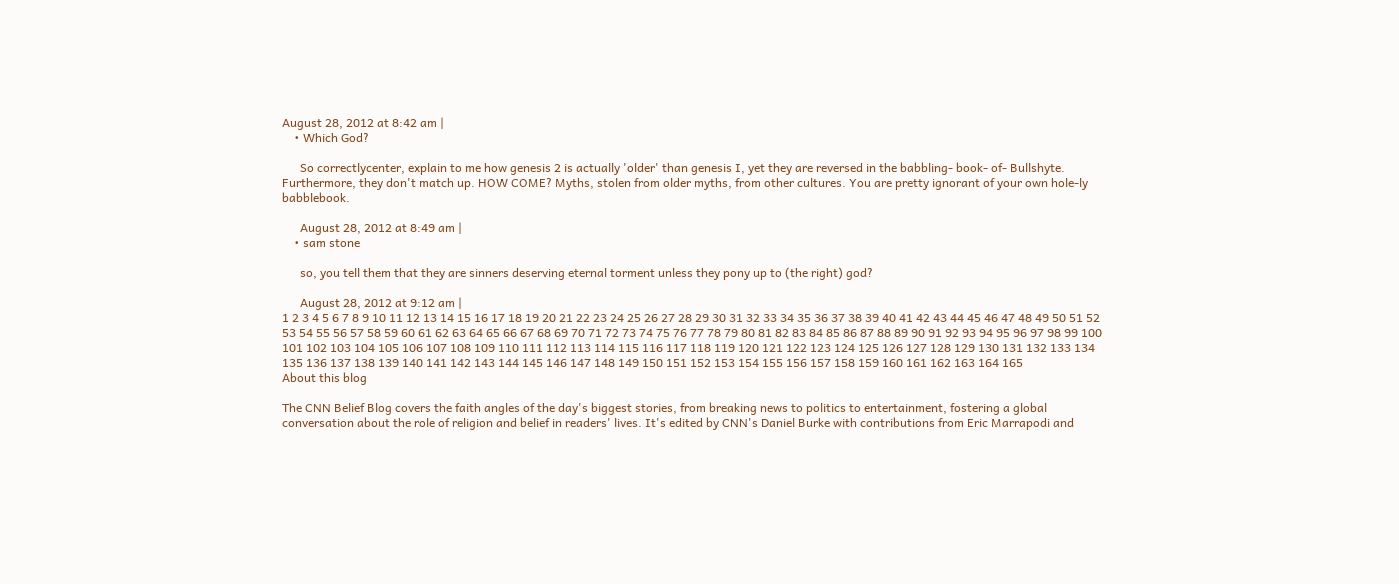August 28, 2012 at 8:42 am |
    • Which God?

      So correctlycenter, explain to me how genesis 2 is actually 'older' than genesis I, yet they are reversed in the babbling- book- of- Bullshyte. Furthermore, they don't match up. HOW COME? Myths, stolen from older myths, from other cultures. You are pretty ignorant of your own hole-ly babblebook.

      August 28, 2012 at 8:49 am |
    • sam stone

      so, you tell them that they are sinners deserving eternal torment unless they pony up to (the right) god?

      August 28, 2012 at 9:12 am |
1 2 3 4 5 6 7 8 9 10 11 12 13 14 15 16 17 18 19 20 21 22 23 24 25 26 27 28 29 30 31 32 33 34 35 36 37 38 39 40 41 42 43 44 45 46 47 48 49 50 51 52 53 54 55 56 57 58 59 60 61 62 63 64 65 66 67 68 69 70 71 72 73 74 75 76 77 78 79 80 81 82 83 84 85 86 87 88 89 90 91 92 93 94 95 96 97 98 99 100 101 102 103 104 105 106 107 108 109 110 111 112 113 114 115 116 117 118 119 120 121 122 123 124 125 126 127 128 129 130 131 132 133 134 135 136 137 138 139 140 141 142 143 144 145 146 147 148 149 150 151 152 153 154 155 156 157 158 159 160 161 162 163 164 165
About this blog

The CNN Belief Blog covers the faith angles of the day's biggest stories, from breaking news to politics to entertainment, fostering a global conversation about the role of religion and belief in readers' lives. It's edited by CNN's Daniel Burke with contributions from Eric Marrapodi and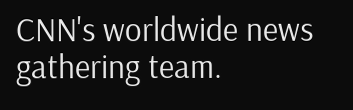CNN's worldwide news gathering team.